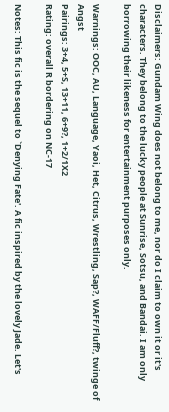Disclaimers: Gundam Wing does not belong to me, nor do I claim to own it or it's characters. They belong to the lucky people at Sunrise, Sotsu, and Bandai. I am only borrowing their likeness for entertainment purposes only.

Warnings: OOC, AU, Language, Yaoi, Het, Citrus, Wrestling, Sap?, WAFF/Fluff?, twinge of Angst
Pairings: 3+4, 5+S, 13+11, 6+9?, 1+2/1X2
Rating: overall R bordering on NC-17

Notes: This fic is the sequel to `Denying Fate'. A fic inspired by the lovely Jade. Let's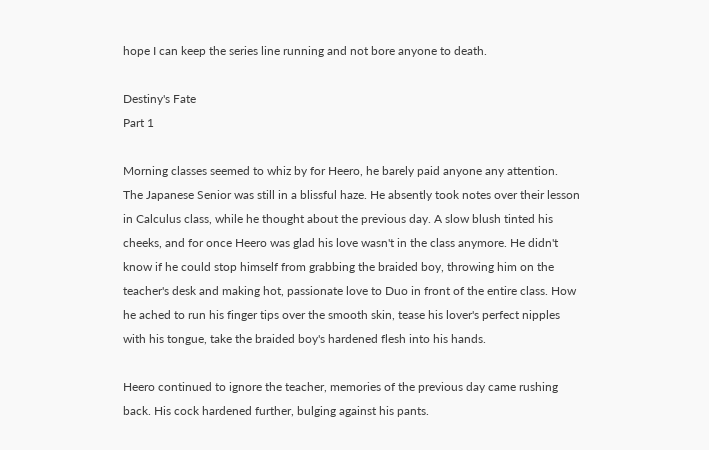hope I can keep the series line running and not bore anyone to death.

Destiny's Fate
Part 1

Morning classes seemed to whiz by for Heero, he barely paid anyone any attention. The Japanese Senior was still in a blissful haze. He absently took notes over their lesson in Calculus class, while he thought about the previous day. A slow blush tinted his cheeks, and for once Heero was glad his love wasn't in the class anymore. He didn't know if he could stop himself from grabbing the braided boy, throwing him on the teacher's desk and making hot, passionate love to Duo in front of the entire class. How he ached to run his finger tips over the smooth skin, tease his lover's perfect nipples with his tongue, take the braided boy's hardened flesh into his hands.

Heero continued to ignore the teacher, memories of the previous day came rushing back. His cock hardened further, bulging against his pants.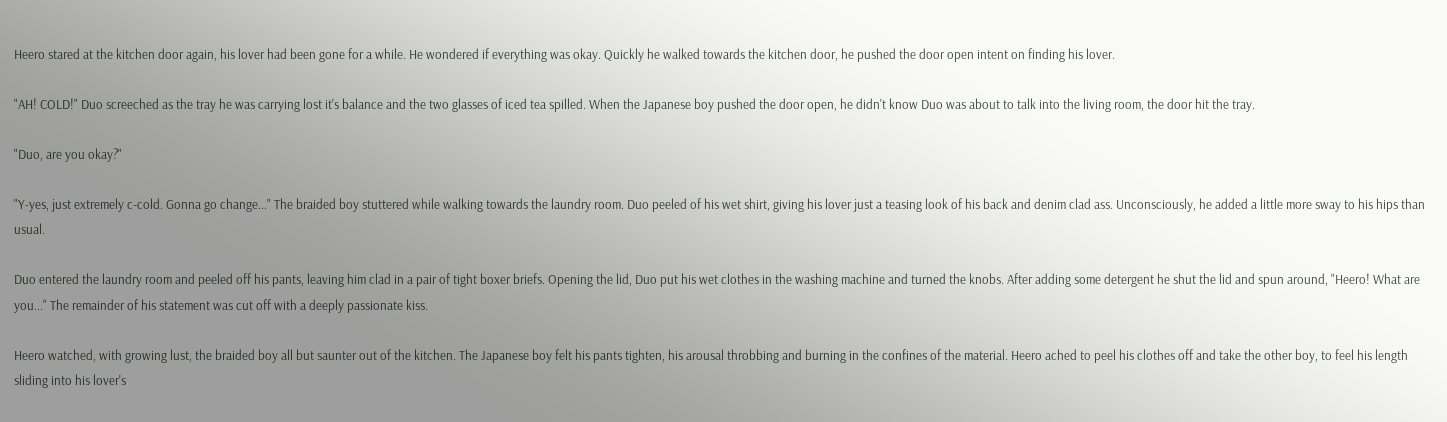Heero stared at the kitchen door again, his lover had been gone for a while. He wondered if everything was okay. Quickly he walked towards the kitchen door, he pushed the door open intent on finding his lover.

"AH! COLD!" Duo screeched as the tray he was carrying lost it's balance and the two glasses of iced tea spilled. When the Japanese boy pushed the door open, he didn't know Duo was about to talk into the living room, the door hit the tray.

"Duo, are you okay?"

"Y-yes, just extremely c-cold. Gonna go change..." The braided boy stuttered while walking towards the laundry room. Duo peeled of his wet shirt, giving his lover just a teasing look of his back and denim clad ass. Unconsciously, he added a little more sway to his hips than usual.

Duo entered the laundry room and peeled off his pants, leaving him clad in a pair of tight boxer briefs. Opening the lid, Duo put his wet clothes in the washing machine and turned the knobs. After adding some detergent he shut the lid and spun around, "Heero! What are you..." The remainder of his statement was cut off with a deeply passionate kiss.

Heero watched, with growing lust, the braided boy all but saunter out of the kitchen. The Japanese boy felt his pants tighten, his arousal throbbing and burning in the confines of the material. Heero ached to peel his clothes off and take the other boy, to feel his length sliding into his lover's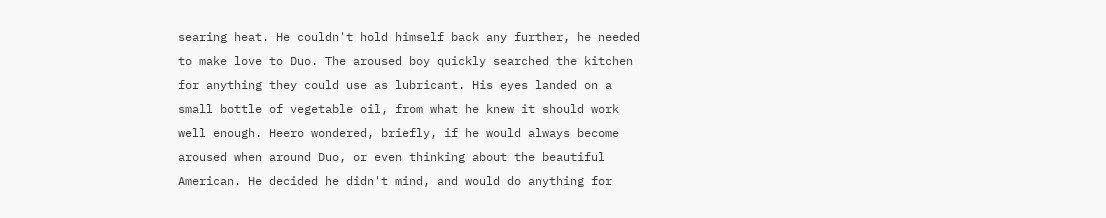searing heat. He couldn't hold himself back any further, he needed to make love to Duo. The aroused boy quickly searched the kitchen for anything they could use as lubricant. His eyes landed on a small bottle of vegetable oil, from what he knew it should work well enough. Heero wondered, briefly, if he would always become aroused when around Duo, or even thinking about the beautiful American. He decided he didn't mind, and would do anything for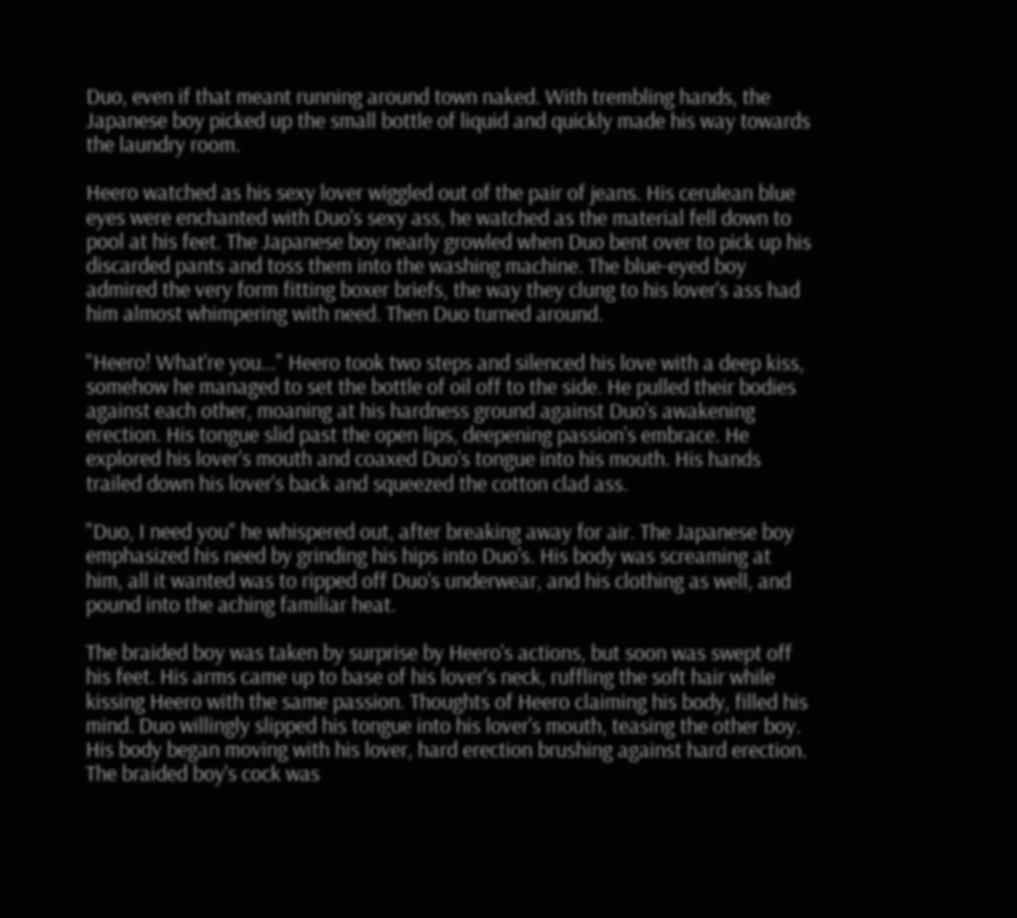Duo, even if that meant running around town naked. With trembling hands, the Japanese boy picked up the small bottle of liquid and quickly made his way towards the laundry room.

Heero watched as his sexy lover wiggled out of the pair of jeans. His cerulean blue eyes were enchanted with Duo's sexy ass, he watched as the material fell down to pool at his feet. The Japanese boy nearly growled when Duo bent over to pick up his discarded pants and toss them into the washing machine. The blue-eyed boy admired the very form fitting boxer briefs, the way they clung to his lover's ass had him almost whimpering with need. Then Duo turned around.

"Heero! What're you..." Heero took two steps and silenced his love with a deep kiss, somehow he managed to set the bottle of oil off to the side. He pulled their bodies against each other, moaning at his hardness ground against Duo's awakening erection. His tongue slid past the open lips, deepening passion's embrace. He explored his lover's mouth and coaxed Duo's tongue into his mouth. His hands trailed down his lover's back and squeezed the cotton clad ass.

"Duo, I need you" he whispered out, after breaking away for air. The Japanese boy emphasized his need by grinding his hips into Duo's. His body was screaming at him, all it wanted was to ripped off Duo's underwear, and his clothing as well, and pound into the aching familiar heat.

The braided boy was taken by surprise by Heero's actions, but soon was swept off his feet. His arms came up to base of his lover's neck, ruffling the soft hair while kissing Heero with the same passion. Thoughts of Heero claiming his body, filled his mind. Duo willingly slipped his tongue into his lover's mouth, teasing the other boy. His body began moving with his lover, hard erection brushing against hard erection. The braided boy's cock was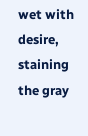wet with desire, staining the gray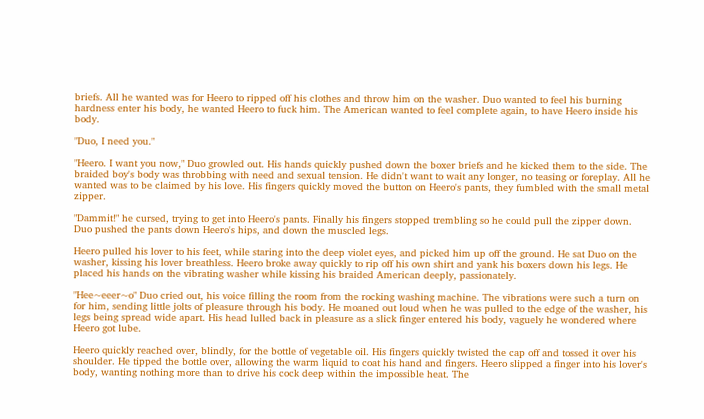briefs. All he wanted was for Heero to ripped off his clothes and throw him on the washer. Duo wanted to feel his burning hardness enter his body, he wanted Heero to fuck him. The American wanted to feel complete again, to have Heero inside his body.

"Duo, I need you."

"Heero. I want you now," Duo growled out. His hands quickly pushed down the boxer briefs and he kicked them to the side. The braided boy's body was throbbing with need and sexual tension. He didn't want to wait any longer, no teasing or foreplay. All he wanted was to be claimed by his love. His fingers quickly moved the button on Heero's pants, they fumbled with the small metal zipper.

"Dammit!" he cursed, trying to get into Heero's pants. Finally his fingers stopped trembling so he could pull the zipper down. Duo pushed the pants down Heero's hips, and down the muscled legs.

Heero pulled his lover to his feet, while staring into the deep violet eyes, and picked him up off the ground. He sat Duo on the washer, kissing his lover breathless. Heero broke away quickly to rip off his own shirt and yank his boxers down his legs. He placed his hands on the vibrating washer while kissing his braided American deeply, passionately.

"Hee~eeer~o" Duo cried out, his voice filling the room from the rocking washing machine. The vibrations were such a turn on for him, sending little jolts of pleasure through his body. He moaned out loud when he was pulled to the edge of the washer, his legs being spread wide apart. His head lulled back in pleasure as a slick finger entered his body, vaguely he wondered where Heero got lube.

Heero quickly reached over, blindly, for the bottle of vegetable oil. His fingers quickly twisted the cap off and tossed it over his shoulder. He tipped the bottle over, allowing the warm liquid to coat his hand and fingers. Heero slipped a finger into his lover's body, wanting nothing more than to drive his cock deep within the impossible heat. The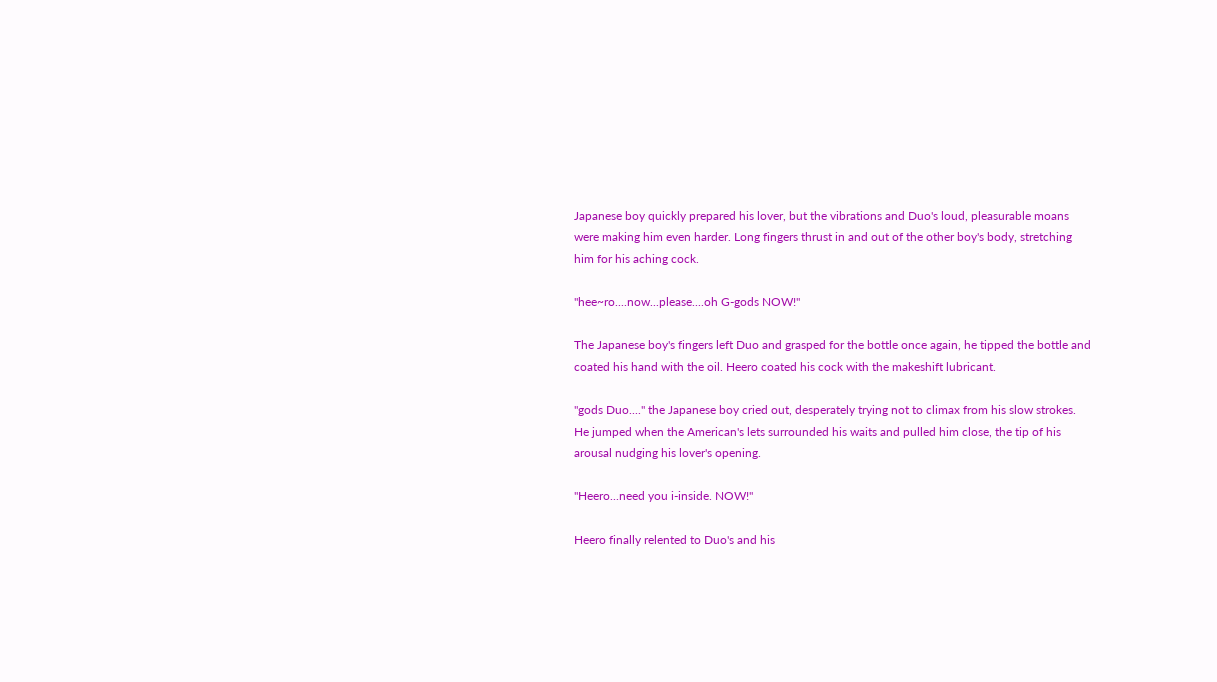Japanese boy quickly prepared his lover, but the vibrations and Duo's loud, pleasurable moans were making him even harder. Long fingers thrust in and out of the other boy's body, stretching him for his aching cock.

"hee~ro....now...please....oh G-gods NOW!"

The Japanese boy's fingers left Duo and grasped for the bottle once again, he tipped the bottle and coated his hand with the oil. Heero coated his cock with the makeshift lubricant.

"gods Duo...." the Japanese boy cried out, desperately trying not to climax from his slow strokes. He jumped when the American's lets surrounded his waits and pulled him close, the tip of his arousal nudging his lover's opening.

"Heero...need you i-inside. NOW!"

Heero finally relented to Duo's and his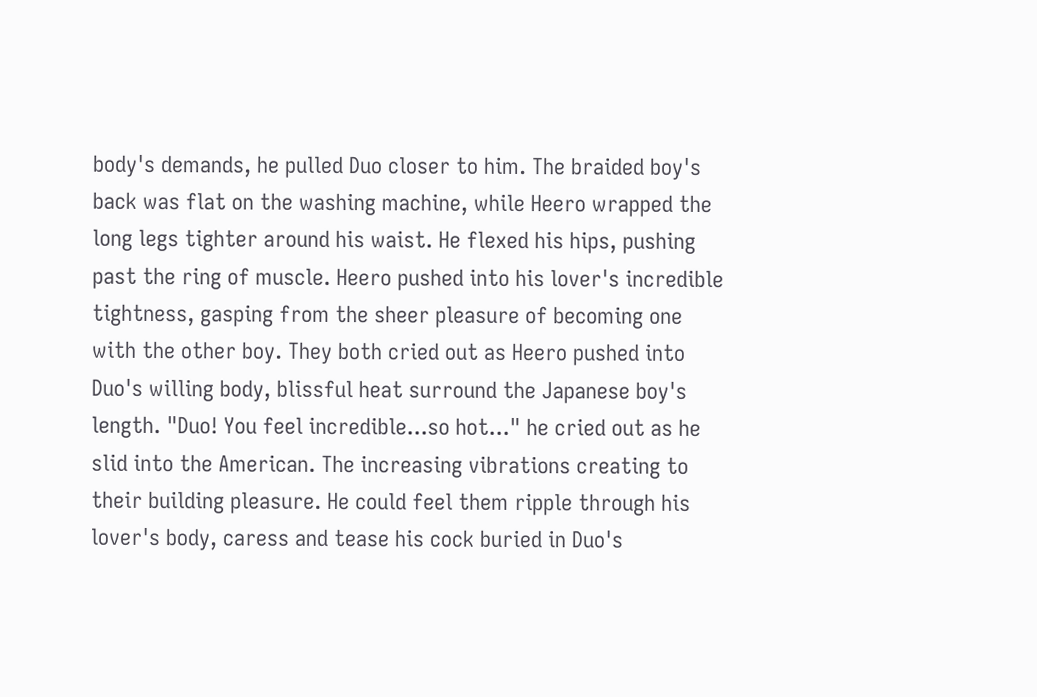body's demands, he pulled Duo closer to him. The braided boy's back was flat on the washing machine, while Heero wrapped the long legs tighter around his waist. He flexed his hips, pushing past the ring of muscle. Heero pushed into his lover's incredible tightness, gasping from the sheer pleasure of becoming one with the other boy. They both cried out as Heero pushed into Duo's willing body, blissful heat surround the Japanese boy's length. "Duo! You feel incredible...so hot..." he cried out as he slid into the American. The increasing vibrations creating to their building pleasure. He could feel them ripple through his lover's body, caress and tease his cock buried in Duo's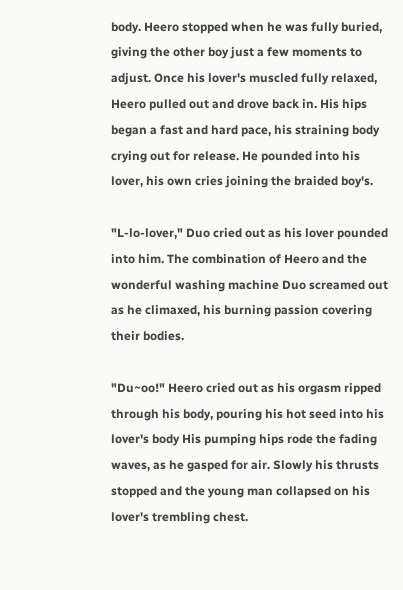body. Heero stopped when he was fully buried, giving the other boy just a few moments to adjust. Once his lover's muscled fully relaxed, Heero pulled out and drove back in. His hips began a fast and hard pace, his straining body crying out for release. He pounded into his lover, his own cries joining the braided boy's.

"L-lo-lover," Duo cried out as his lover pounded into him. The combination of Heero and the wonderful washing machine Duo screamed out as he climaxed, his burning passion covering their bodies.

"Du~oo!" Heero cried out as his orgasm ripped through his body, pouring his hot seed into his lover's body His pumping hips rode the fading waves, as he gasped for air. Slowly his thrusts stopped and the young man collapsed on his lover's trembling chest.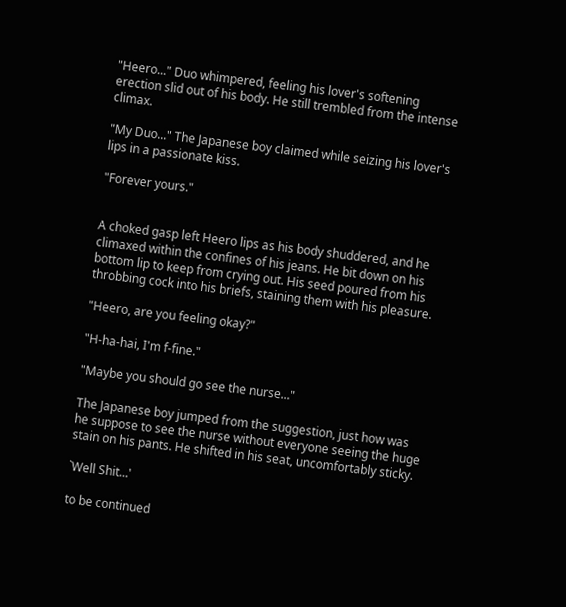"Heero..." Duo whimpered, feeling his lover's softening erection slid out of his body. He still trembled from the intense climax.

"My Duo..." The Japanese boy claimed while seizing his lover's lips in a passionate kiss.

"Forever yours."


A choked gasp left Heero lips as his body shuddered, and he climaxed within the confines of his jeans. He bit down on his bottom lip to keep from crying out. His seed poured from his throbbing cock into his briefs, staining them with his pleasure.

"Heero, are you feeling okay?"

"H-ha-hai, I'm f-fine."

"Maybe you should go see the nurse..."

The Japanese boy jumped from the suggestion, just how was he suppose to see the nurse without everyone seeing the huge stain on his pants. He shifted in his seat, uncomfortably sticky.

`Well Shit...'

to be continued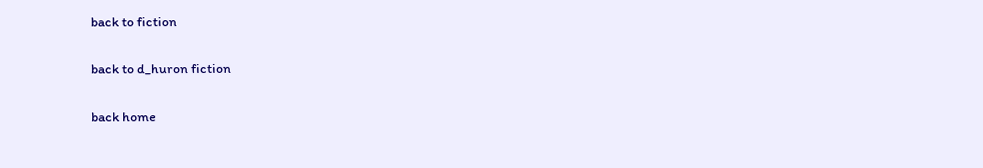back to fiction

back to d_huron fiction

back home